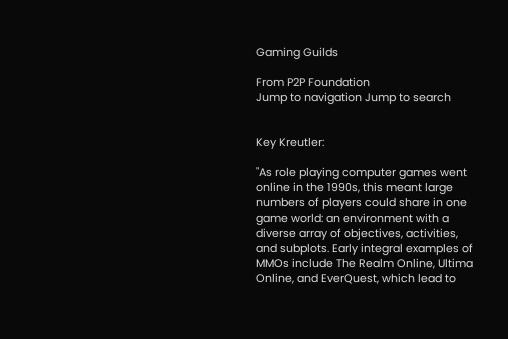Gaming Guilds

From P2P Foundation
Jump to navigation Jump to search


Key Kreutler:

"As role playing computer games went online in the 1990s, this meant large numbers of players could share in one game world: an environment with a diverse array of objectives, activities, and subplots. Early integral examples of MMOs include The Realm Online, Ultima Online, and EverQuest, which lead to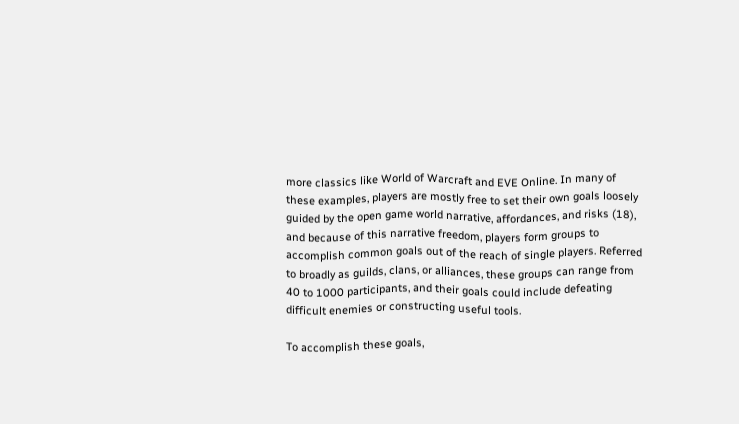more classics like World of Warcraft and EVE Online. In many of these examples, players are mostly free to set their own goals loosely guided by the open game world narrative, affordances, and risks (18), and because of this narrative freedom, players form groups to accomplish common goals out of the reach of single players. Referred to broadly as guilds, clans, or alliances, these groups can range from 40 to 1000 participants, and their goals could include defeating difficult enemies or constructing useful tools.

To accomplish these goals,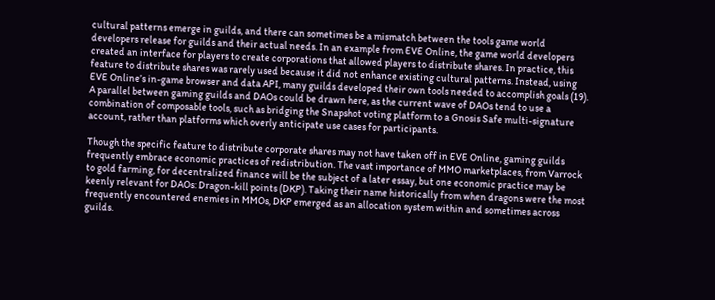cultural patterns emerge in guilds, and there can sometimes be a mismatch between the tools game world developers release for guilds and their actual needs. In an example from EVE Online, the game world developers created an interface for players to create corporations that allowed players to distribute shares. In practice, this feature to distribute shares was rarely used because it did not enhance existing cultural patterns. Instead, using EVE Online’s in-game browser and data API, many guilds developed their own tools needed to accomplish goals (19). A parallel between gaming guilds and DAOs could be drawn here, as the current wave of DAOs tend to use a combination of composable tools, such as bridging the Snapshot voting platform to a Gnosis Safe multi-signature account, rather than platforms which overly anticipate use cases for participants.

Though the specific feature to distribute corporate shares may not have taken off in EVE Online, gaming guilds frequently embrace economic practices of redistribution. The vast importance of MMO marketplaces, from Varrock to gold farming, for decentralized finance will be the subject of a later essay, but one economic practice may be keenly relevant for DAOs: Dragon-kill points (DKP). Taking their name historically from when dragons were the most frequently encountered enemies in MMOs, DKP emerged as an allocation system within and sometimes across guilds.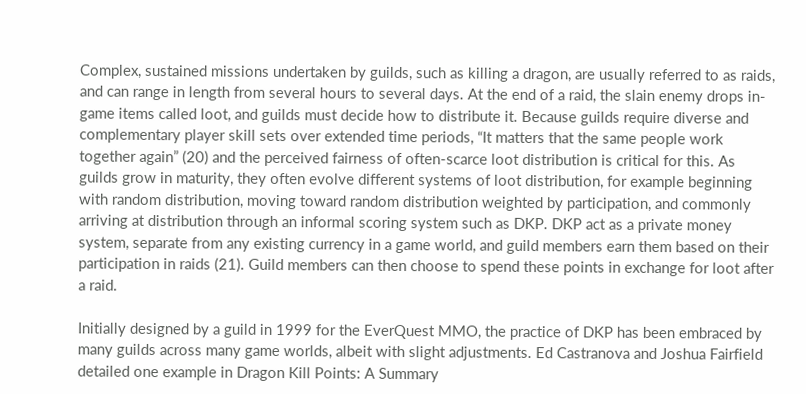Complex, sustained missions undertaken by guilds, such as killing a dragon, are usually referred to as raids, and can range in length from several hours to several days. At the end of a raid, the slain enemy drops in-game items called loot, and guilds must decide how to distribute it. Because guilds require diverse and complementary player skill sets over extended time periods, “It matters that the same people work together again” (20) and the perceived fairness of often-scarce loot distribution is critical for this. As guilds grow in maturity, they often evolve different systems of loot distribution, for example beginning with random distribution, moving toward random distribution weighted by participation, and commonly arriving at distribution through an informal scoring system such as DKP. DKP act as a private money system, separate from any existing currency in a game world, and guild members earn them based on their participation in raids (21). Guild members can then choose to spend these points in exchange for loot after a raid.

Initially designed by a guild in 1999 for the EverQuest MMO, the practice of DKP has been embraced by many guilds across many game worlds, albeit with slight adjustments. Ed Castranova and Joshua Fairfield detailed one example in Dragon Kill Points: A Summary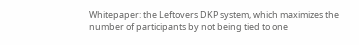Whitepaper: the Leftovers DKP system, which maximizes the number of participants by not being tied to one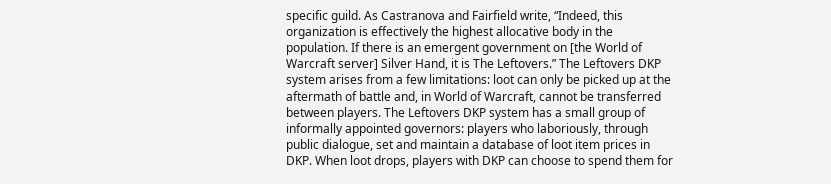specific guild. As Castranova and Fairfield write, “Indeed, this organization is effectively the highest allocative body in the population. If there is an emergent government on [the World of Warcraft server] Silver Hand, it is The Leftovers.” The Leftovers DKP system arises from a few limitations: loot can only be picked up at the aftermath of battle and, in World of Warcraft, cannot be transferred between players. The Leftovers DKP system has a small group of informally appointed governors: players who laboriously, through public dialogue, set and maintain a database of loot item prices in DKP. When loot drops, players with DKP can choose to spend them for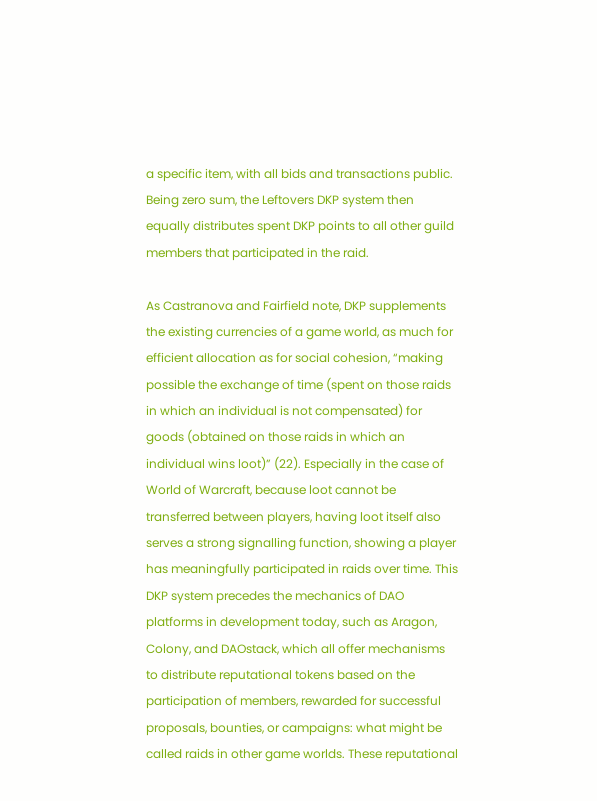a specific item, with all bids and transactions public. Being zero sum, the Leftovers DKP system then equally distributes spent DKP points to all other guild members that participated in the raid.

As Castranova and Fairfield note, DKP supplements the existing currencies of a game world, as much for efficient allocation as for social cohesion, “making possible the exchange of time (spent on those raids in which an individual is not compensated) for goods (obtained on those raids in which an individual wins loot)” (22). Especially in the case of World of Warcraft, because loot cannot be transferred between players, having loot itself also serves a strong signalling function, showing a player has meaningfully participated in raids over time. This DKP system precedes the mechanics of DAO platforms in development today, such as Aragon, Colony, and DAOstack, which all offer mechanisms to distribute reputational tokens based on the participation of members, rewarded for successful proposals, bounties, or campaigns: what might be called raids in other game worlds. These reputational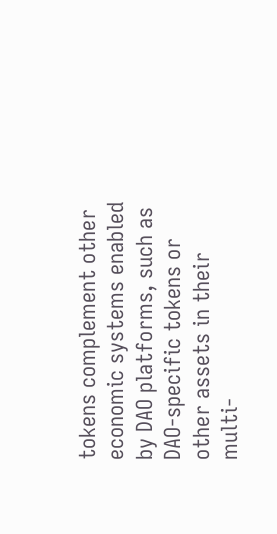tokens complement other economic systems enabled by DAO platforms, such as DAO-specific tokens or other assets in their multi-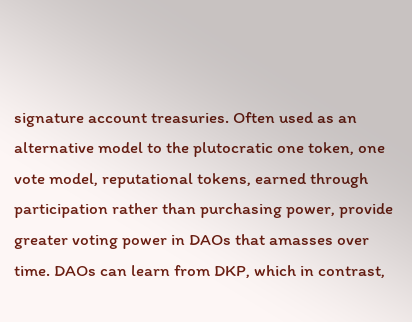signature account treasuries. Often used as an alternative model to the plutocratic one token, one vote model, reputational tokens, earned through participation rather than purchasing power, provide greater voting power in DAOs that amasses over time. DAOs can learn from DKP, which in contrast,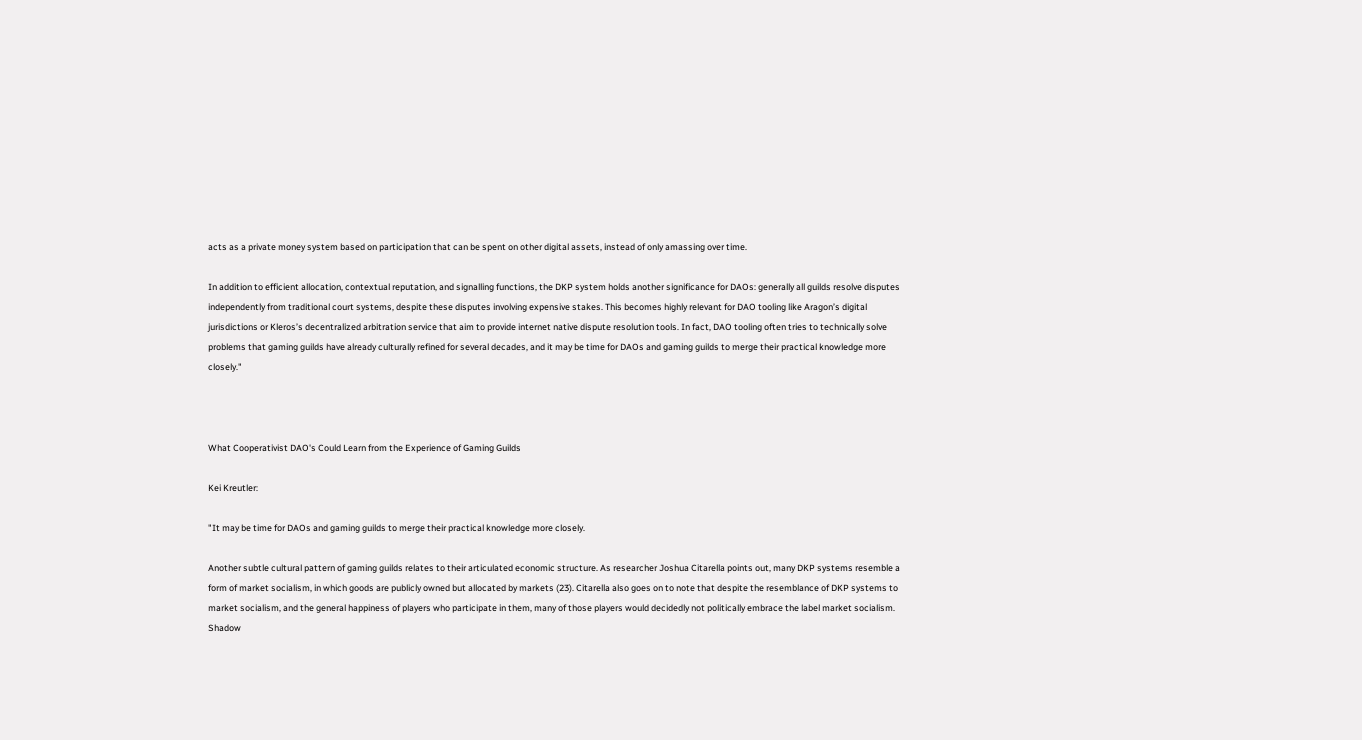acts as a private money system based on participation that can be spent on other digital assets, instead of only amassing over time.

In addition to efficient allocation, contextual reputation, and signalling functions, the DKP system holds another significance for DAOs: generally all guilds resolve disputes independently from traditional court systems, despite these disputes involving expensive stakes. This becomes highly relevant for DAO tooling like Aragon’s digital jurisdictions or Kleros’s decentralized arbitration service that aim to provide internet native dispute resolution tools. In fact, DAO tooling often tries to technically solve problems that gaming guilds have already culturally refined for several decades, and it may be time for DAOs and gaming guilds to merge their practical knowledge more closely."



What Cooperativist DAO's Could Learn from the Experience of Gaming Guilds

Kei Kreutler:

"It may be time for DAOs and gaming guilds to merge their practical knowledge more closely.

Another subtle cultural pattern of gaming guilds relates to their articulated economic structure. As researcher Joshua Citarella points out, many DKP systems resemble a form of market socialism, in which goods are publicly owned but allocated by markets (23). Citarella also goes on to note that despite the resemblance of DKP systems to market socialism, and the general happiness of players who participate in them, many of those players would decidedly not politically embrace the label market socialism. Shadow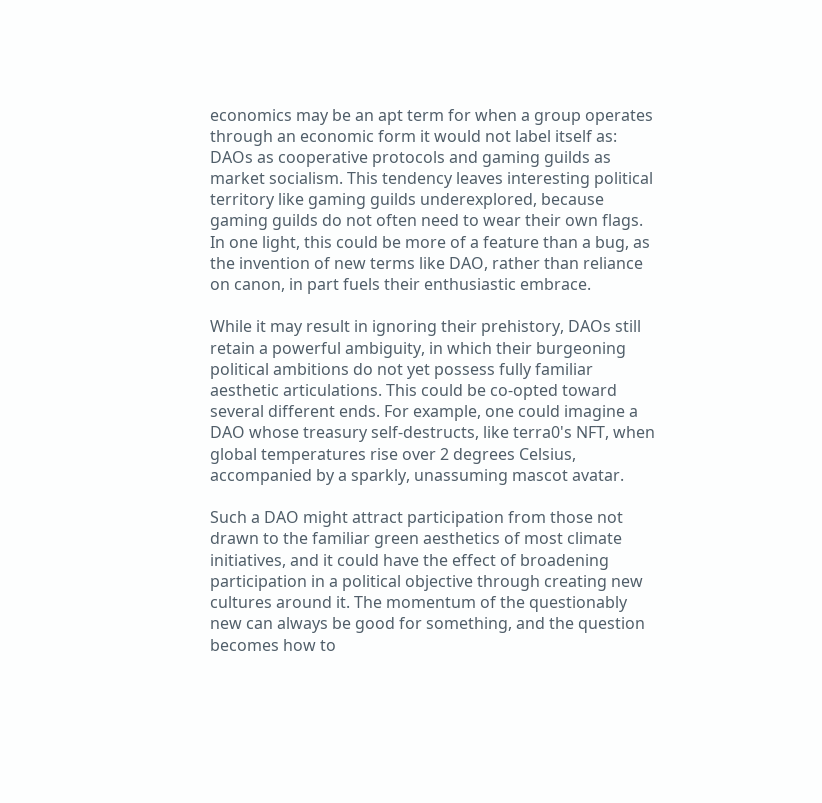economics may be an apt term for when a group operates through an economic form it would not label itself as: DAOs as cooperative protocols and gaming guilds as market socialism. This tendency leaves interesting political territory like gaming guilds underexplored, because gaming guilds do not often need to wear their own flags. In one light, this could be more of a feature than a bug, as the invention of new terms like DAO, rather than reliance on canon, in part fuels their enthusiastic embrace.

While it may result in ignoring their prehistory, DAOs still retain a powerful ambiguity, in which their burgeoning political ambitions do not yet possess fully familiar aesthetic articulations. This could be co-opted toward several different ends. For example, one could imagine a DAO whose treasury self-destructs, like terra0's NFT, when global temperatures rise over 2 degrees Celsius, accompanied by a sparkly, unassuming mascot avatar.

Such a DAO might attract participation from those not drawn to the familiar green aesthetics of most climate initiatives, and it could have the effect of broadening participation in a political objective through creating new cultures around it. The momentum of the questionably new can always be good for something, and the question becomes how to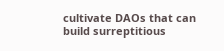cultivate DAOs that can build surreptitious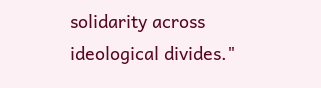solidarity across ideological divides."